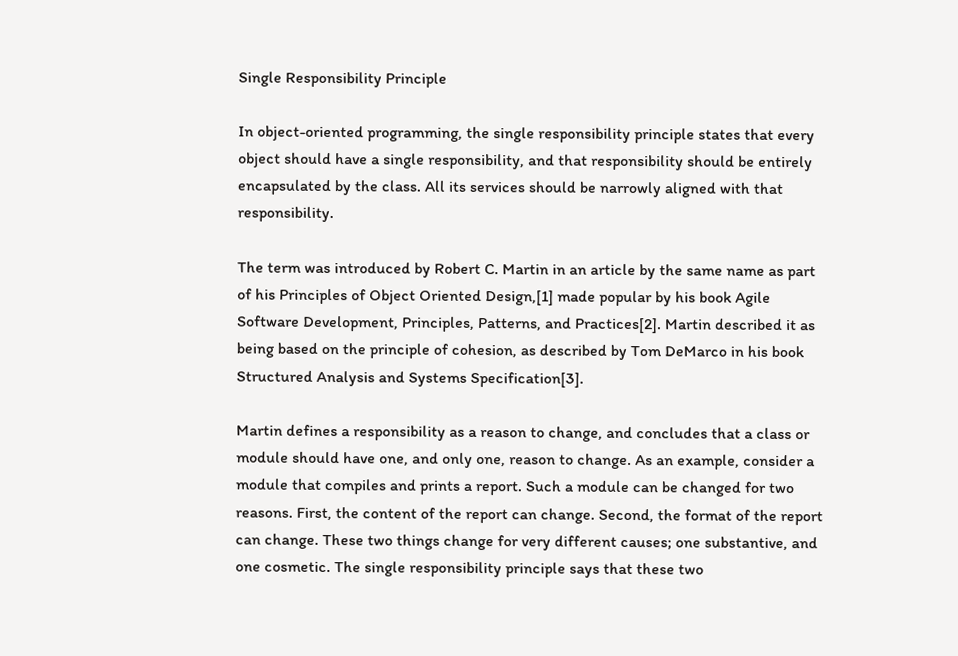Single Responsibility Principle

In object-oriented programming, the single responsibility principle states that every object should have a single responsibility, and that responsibility should be entirely encapsulated by the class. All its services should be narrowly aligned with that responsibility.

The term was introduced by Robert C. Martin in an article by the same name as part of his Principles of Object Oriented Design,[1] made popular by his book Agile Software Development, Principles, Patterns, and Practices[2]. Martin described it as being based on the principle of cohesion, as described by Tom DeMarco in his book Structured Analysis and Systems Specification[3].

Martin defines a responsibility as a reason to change, and concludes that a class or module should have one, and only one, reason to change. As an example, consider a module that compiles and prints a report. Such a module can be changed for two reasons. First, the content of the report can change. Second, the format of the report can change. These two things change for very different causes; one substantive, and one cosmetic. The single responsibility principle says that these two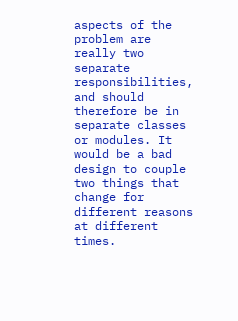aspects of the problem are really two separate responsibilities, and should therefore be in separate classes or modules. It would be a bad design to couple two things that change for different reasons at different times.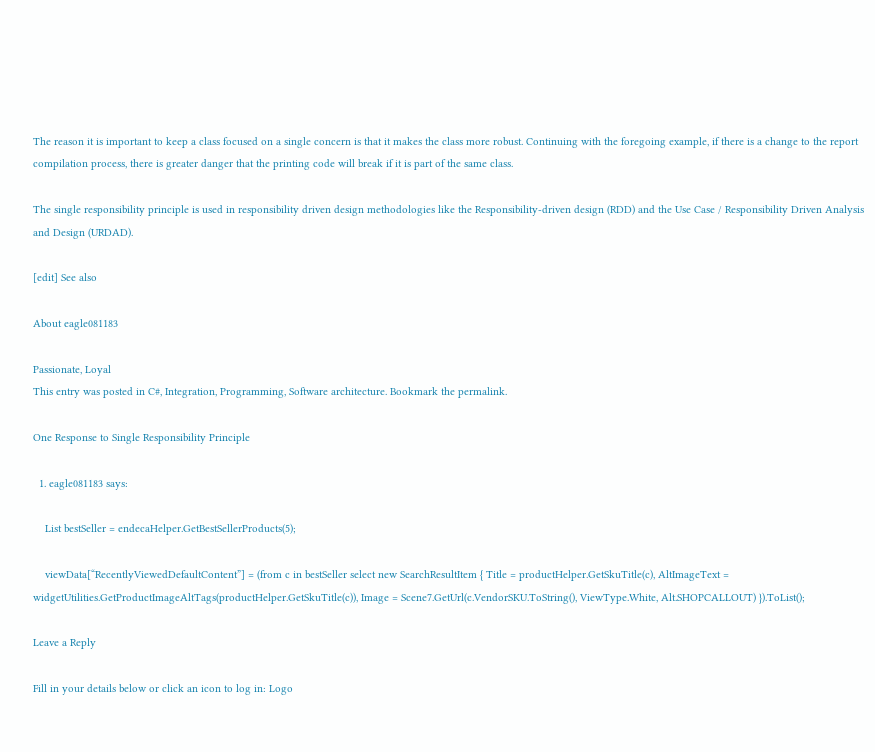The reason it is important to keep a class focused on a single concern is that it makes the class more robust. Continuing with the foregoing example, if there is a change to the report compilation process, there is greater danger that the printing code will break if it is part of the same class.

The single responsibility principle is used in responsibility driven design methodologies like the Responsibility-driven design (RDD) and the Use Case / Responsibility Driven Analysis and Design (URDAD).

[edit] See also

About eagle081183

Passionate, Loyal
This entry was posted in C#, Integration, Programming, Software architecture. Bookmark the permalink.

One Response to Single Responsibility Principle

  1. eagle081183 says:

    List bestSeller = endecaHelper.GetBestSellerProducts(5);

    viewData[“RecentlyViewedDefaultContent”] = (from c in bestSeller select new SearchResultItem { Title = productHelper.GetSkuTitle(c), AltImageText = widgetUtilities.GetProductImageAltTags(productHelper.GetSkuTitle(c)), Image = Scene7.GetUrl(c.VendorSKU.ToString(), ViewType.White, Alt.SHOPCALLOUT) }).ToList();

Leave a Reply

Fill in your details below or click an icon to log in: Logo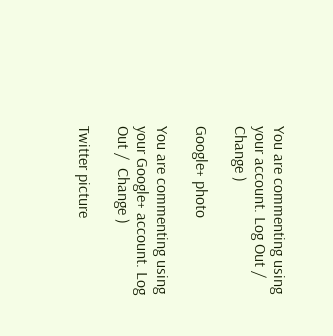You are commenting using your account. Log Out /  Change )

Google+ photo

You are commenting using your Google+ account. Log Out /  Change )

Twitter picture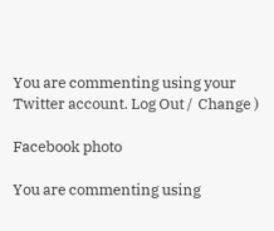You are commenting using your Twitter account. Log Out /  Change )

Facebook photo

You are commenting using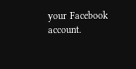your Facebook account.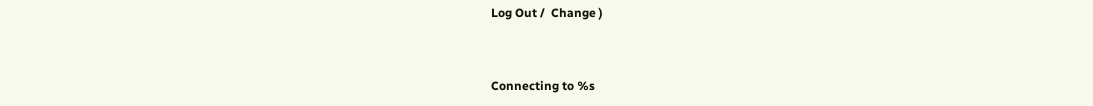Log Out /  Change )


Connecting to %s